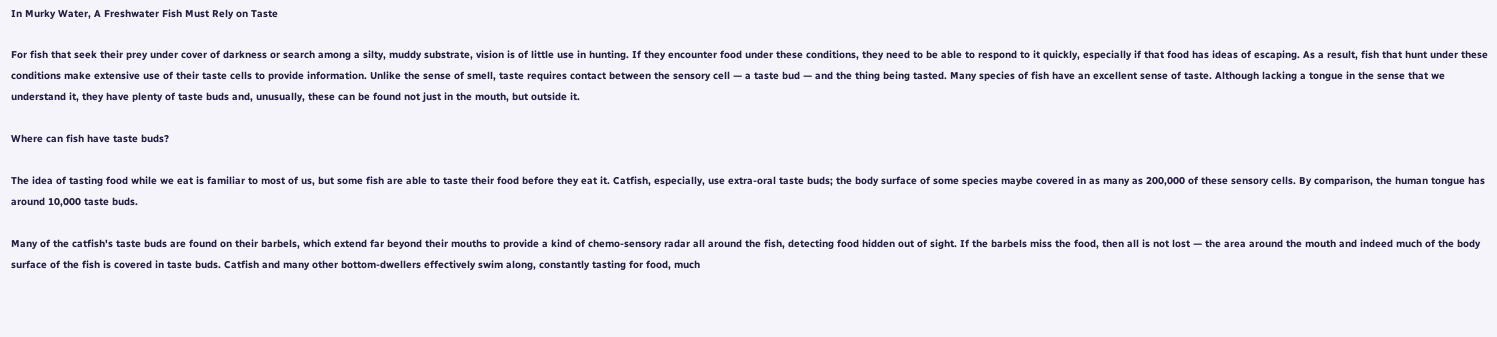In Murky Water, A Freshwater Fish Must Rely on Taste

For fish that seek their prey under cover of darkness or search among a silty, muddy substrate, vision is of little use in hunting. If they encounter food under these conditions, they need to be able to respond to it quickly, especially if that food has ideas of escaping. As a result, fish that hunt under these conditions make extensive use of their taste cells to provide information. Unlike the sense of smell, taste requires contact between the sensory cell — a taste bud — and the thing being tasted. Many species of fish have an excellent sense of taste. Although lacking a tongue in the sense that we understand it, they have plenty of taste buds and, unusually, these can be found not just in the mouth, but outside it.

Where can fish have taste buds?

The idea of tasting food while we eat is familiar to most of us, but some fish are able to taste their food before they eat it. Catfish, especially, use extra-oral taste buds; the body surface of some species maybe covered in as many as 200,000 of these sensory cells. By comparison, the human tongue has around 10,000 taste buds.

Many of the catfish's taste buds are found on their barbels, which extend far beyond their mouths to provide a kind of chemo-sensory radar all around the fish, detecting food hidden out of sight. If the barbels miss the food, then all is not lost — the area around the mouth and indeed much of the body surface of the fish is covered in taste buds. Catfish and many other bottom-dwellers effectively swim along, constantly tasting for food, much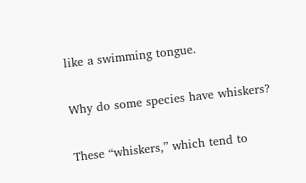like a swimming tongue.

Why do some species have whiskers?

These “whiskers,” which tend to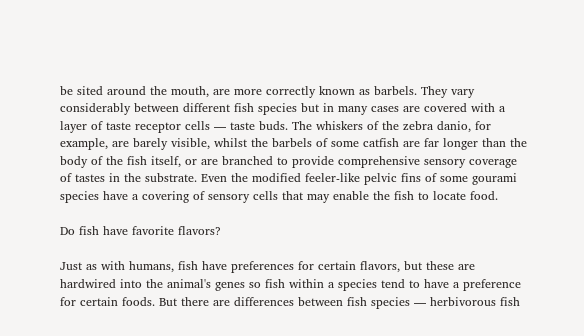be sited around the mouth, are more correctly known as barbels. They vary considerably between different fish species but in many cases are covered with a layer of taste receptor cells — taste buds. The whiskers of the zebra danio, for example, are barely visible, whilst the barbels of some catfish are far longer than the body of the fish itself, or are branched to provide comprehensive sensory coverage of tastes in the substrate. Even the modified feeler-like pelvic fins of some gourami species have a covering of sensory cells that may enable the fish to locate food.

Do fish have favorite flavors?

Just as with humans, fish have preferences for certain flavors, but these are hardwired into the animal's genes so fish within a species tend to have a preference for certain foods. But there are differences between fish species — herbivorous fish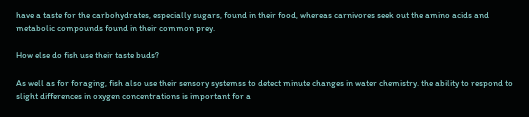have a taste for the carbohydrates, especially sugars, found in their food, whereas carnivores seek out the amino acids and metabolic compounds found in their common prey.

How else do fish use their taste buds?

As well as for foraging, fish also use their sensory systemss to detect minute changes in water chemistry. the ability to respond to slight differences in oxygen concentrations is important for a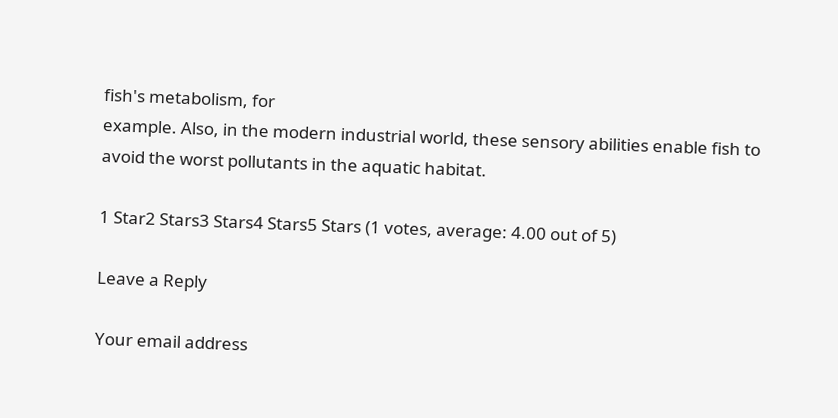fish's metabolism, for
example. Also, in the modern industrial world, these sensory abilities enable fish to avoid the worst pollutants in the aquatic habitat.

1 Star2 Stars3 Stars4 Stars5 Stars (1 votes, average: 4.00 out of 5)

Leave a Reply

Your email address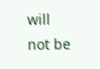will not be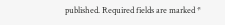published. Required fields are marked *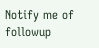Notify me of followup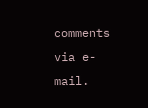comments via e-mail.